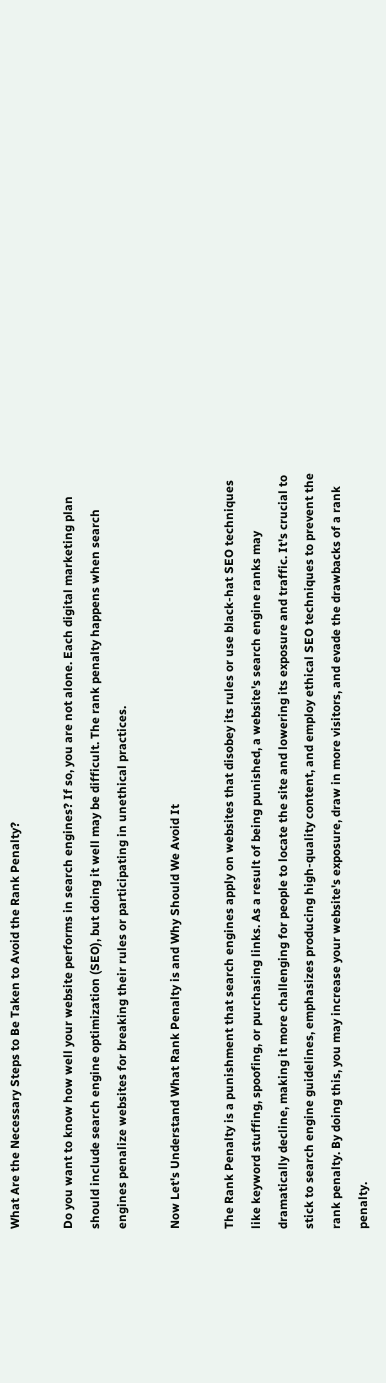What Are the Necessary Steps to Be Taken to Avoid the Rank Penalty?

Do you want to know how well your website performs in search engines? If so, you are not alone. Each digital marketing plan should include search engine optimization (SEO), but doing it well may be difficult. The rank penalty happens when search engines penalize websites for breaking their rules or participating in unethical practices.

Now Let's Understand What Rank Penalty is and Why Should We Avoid It

The Rank Penalty is a punishment that search engines apply on websites that disobey its rules or use black-hat SEO techniques like keyword stuffing, spoofing, or purchasing links. As a result of being punished, a website's search engine ranks may dramatically decline, making it more challenging for people to locate the site and lowering its exposure and traffic. It's crucial to stick to search engine guidelines, emphasizes producing high-quality content, and employ ethical SEO techniques to prevent the rank penalty. By doing this, you may increase your website's exposure, draw in more visitors, and evade the drawbacks of a rank penalty.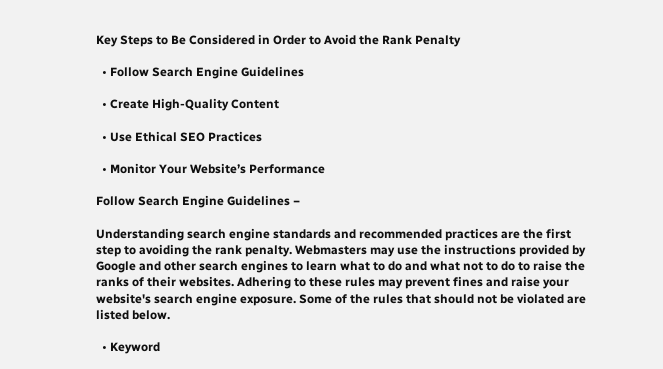Key Steps to Be Considered in Order to Avoid the Rank Penalty

  • Follow Search Engine Guidelines

  • Create High-Quality Content

  • Use Ethical SEO Practices

  • Monitor Your Website’s Performance

Follow Search Engine Guidelines −

Understanding search engine standards and recommended practices are the first step to avoiding the rank penalty. Webmasters may use the instructions provided by Google and other search engines to learn what to do and what not to do to raise the ranks of their websites. Adhering to these rules may prevent fines and raise your website's search engine exposure. Some of the rules that should not be violated are listed below.

  • Keyword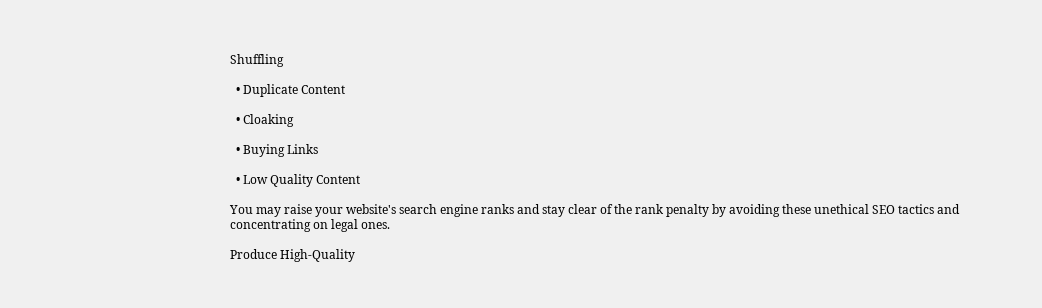Shuffling

  • Duplicate Content

  • Cloaking

  • Buying Links

  • Low Quality Content

You may raise your website's search engine ranks and stay clear of the rank penalty by avoiding these unethical SEO tactics and concentrating on legal ones.

Produce High-Quality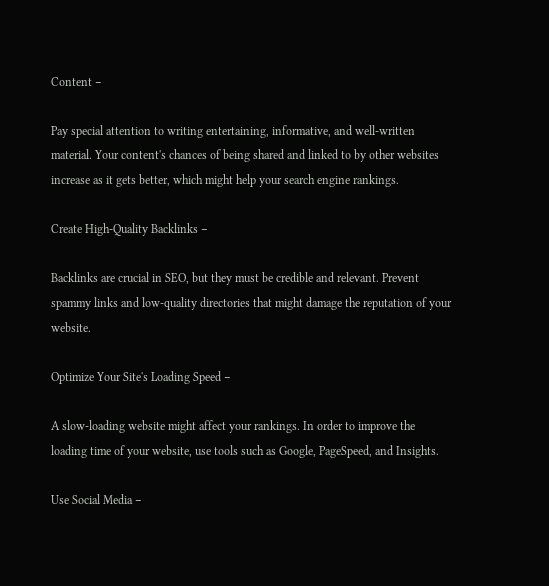Content −

Pay special attention to writing entertaining, informative, and well-written material. Your content's chances of being shared and linked to by other websites increase as it gets better, which might help your search engine rankings.

Create High-Quality Backlinks −

Backlinks are crucial in SEO, but they must be credible and relevant. Prevent spammy links and low-quality directories that might damage the reputation of your website.

Optimize Your Site's Loading Speed −

A slow-loading website might affect your rankings. In order to improve the loading time of your website, use tools such as Google, PageSpeed, and Insights.

Use Social Media −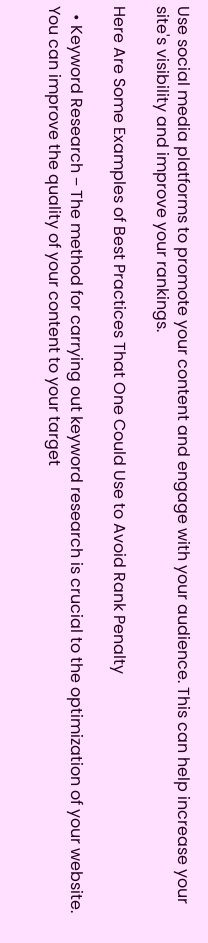Use social media platforms to promote your content and engage with your audience. This can help increase your site's visibility and improve your rankings.

Here Are Some Examples of Best Practices That One Could Use to Avoid Rank Penalty

  • Keyword Research − The method for carrying out keyword research is crucial to the optimization of your website. You can improve the quality of your content to your target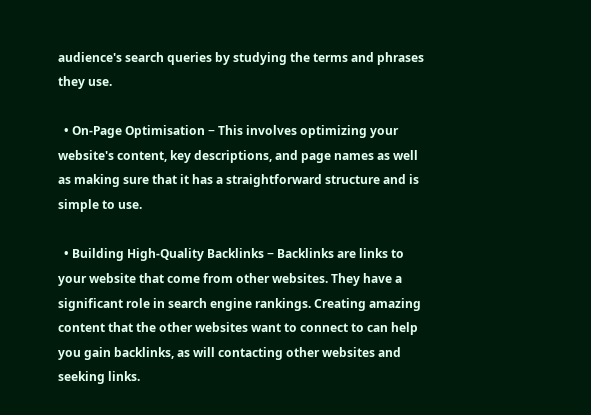audience's search queries by studying the terms and phrases they use.

  • On-Page Optimisation − This involves optimizing your website's content, key descriptions, and page names as well as making sure that it has a straightforward structure and is simple to use.

  • Building High-Quality Backlinks − Backlinks are links to your website that come from other websites. They have a significant role in search engine rankings. Creating amazing content that the other websites want to connect to can help you gain backlinks, as will contacting other websites and seeking links.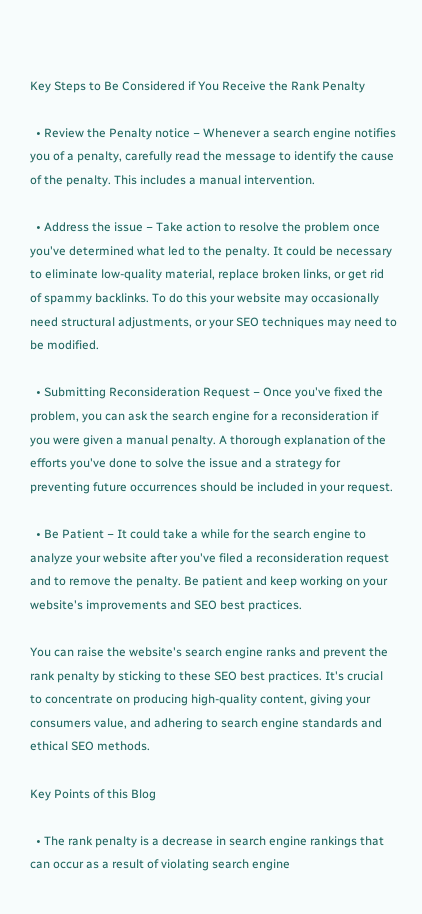Key Steps to Be Considered if You Receive the Rank Penalty

  • Review the Penalty notice − Whenever a search engine notifies you of a penalty, carefully read the message to identify the cause of the penalty. This includes a manual intervention.

  • Address the issue − Take action to resolve the problem once you've determined what led to the penalty. It could be necessary to eliminate low-quality material, replace broken links, or get rid of spammy backlinks. To do this your website may occasionally need structural adjustments, or your SEO techniques may need to be modified.

  • Submitting Reconsideration Request − Once you've fixed the problem, you can ask the search engine for a reconsideration if you were given a manual penalty. A thorough explanation of the efforts you've done to solve the issue and a strategy for preventing future occurrences should be included in your request.

  • Be Patient − It could take a while for the search engine to analyze your website after you've filed a reconsideration request and to remove the penalty. Be patient and keep working on your website's improvements and SEO best practices.

You can raise the website's search engine ranks and prevent the rank penalty by sticking to these SEO best practices. It's crucial to concentrate on producing high-quality content, giving your consumers value, and adhering to search engine standards and ethical SEO methods.

Key Points of this Blog

  • The rank penalty is a decrease in search engine rankings that can occur as a result of violating search engine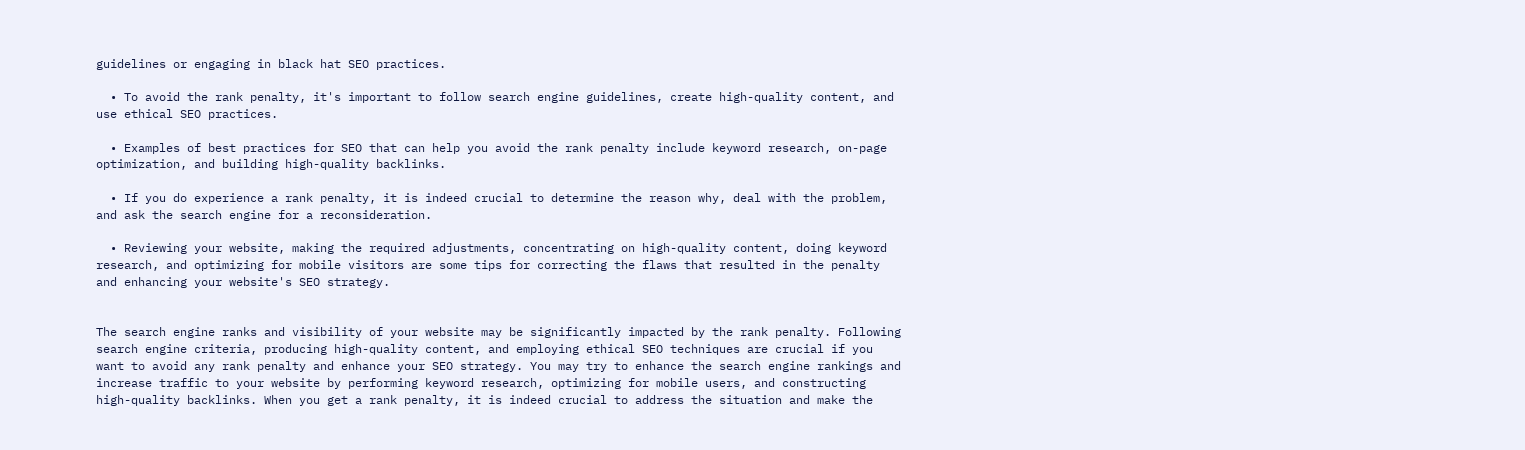guidelines or engaging in black hat SEO practices.

  • To avoid the rank penalty, it's important to follow search engine guidelines, create high-quality content, and use ethical SEO practices.

  • Examples of best practices for SEO that can help you avoid the rank penalty include keyword research, on-page optimization, and building high-quality backlinks.

  • If you do experience a rank penalty, it is indeed crucial to determine the reason why, deal with the problem, and ask the search engine for a reconsideration.

  • Reviewing your website, making the required adjustments, concentrating on high-quality content, doing keyword research, and optimizing for mobile visitors are some tips for correcting the flaws that resulted in the penalty and enhancing your website's SEO strategy.


The search engine ranks and visibility of your website may be significantly impacted by the rank penalty. Following search engine criteria, producing high-quality content, and employing ethical SEO techniques are crucial if you want to avoid any rank penalty and enhance your SEO strategy. You may try to enhance the search engine rankings and increase traffic to your website by performing keyword research, optimizing for mobile users, and constructing high-quality backlinks. When you get a rank penalty, it is indeed crucial to address the situation and make the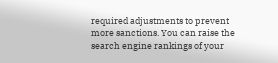required adjustments to prevent more sanctions. You can raise the search engine rankings of your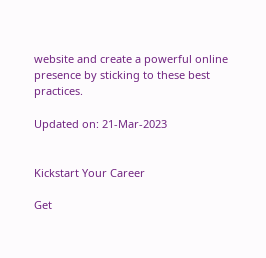website and create a powerful online presence by sticking to these best practices.

Updated on: 21-Mar-2023


Kickstart Your Career

Get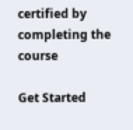certified by completing the course

Get Started